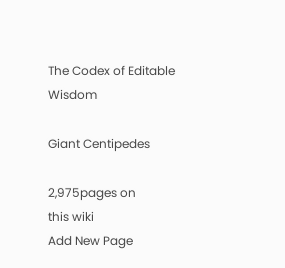The Codex of Editable Wisdom

Giant Centipedes

2,975pages on
this wiki
Add New Page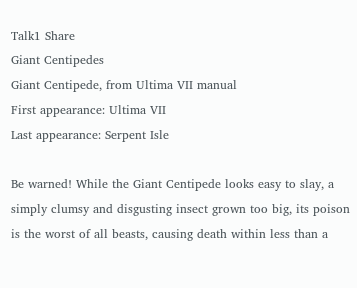Talk1 Share
Giant Centipedes
Giant Centipede, from Ultima VII manual
First appearance: Ultima VII
Last appearance: Serpent Isle

Be warned! While the Giant Centipede looks easy to slay, a simply clumsy and disgusting insect grown too big, its poison is the worst of all beasts, causing death within less than a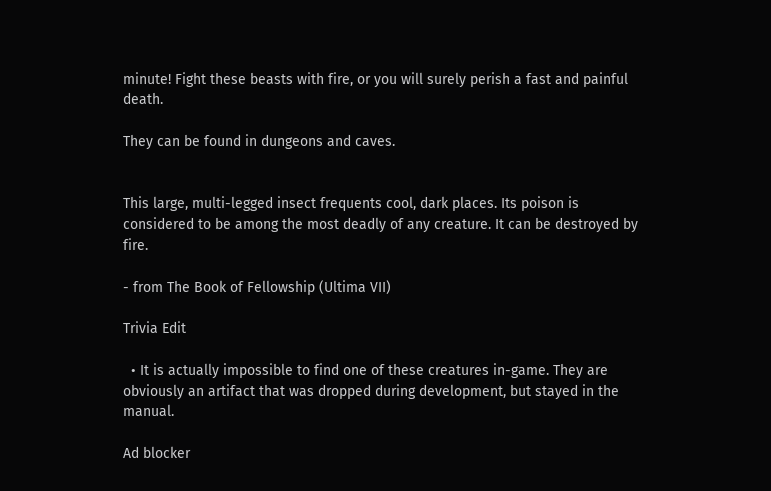minute! Fight these beasts with fire, or you will surely perish a fast and painful death.

They can be found in dungeons and caves.


This large, multi-legged insect frequents cool, dark places. Its poison is considered to be among the most deadly of any creature. It can be destroyed by fire.

- from The Book of Fellowship (Ultima VII)

Trivia Edit

  • It is actually impossible to find one of these creatures in-game. They are obviously an artifact that was dropped during development, but stayed in the manual.

Ad blocker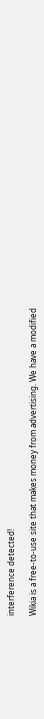interference detected!

Wikia is a free-to-use site that makes money from advertising. We have a modified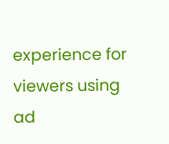experience for viewers using ad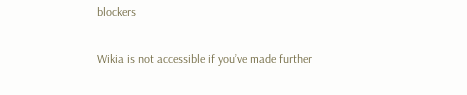blockers

Wikia is not accessible if you’ve made further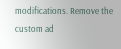modifications. Remove the custom ad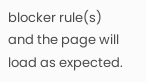blocker rule(s) and the page will load as expected.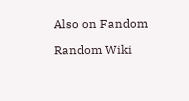Also on Fandom

Random Wiki